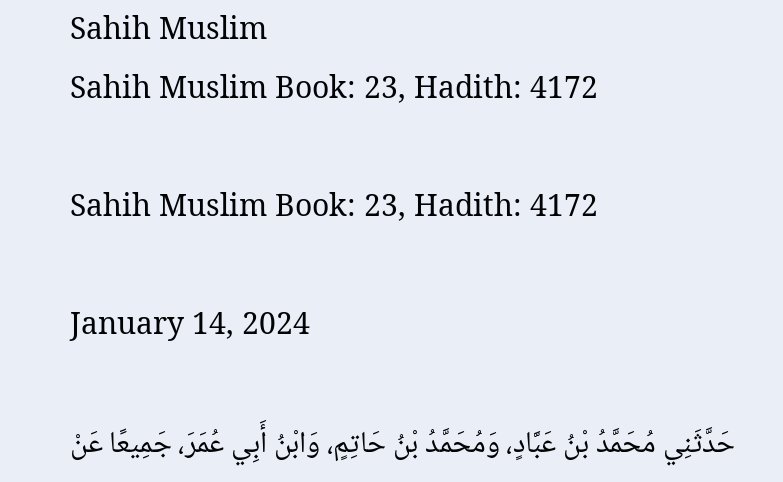Sahih Muslim
Sahih Muslim Book: 23, Hadith: 4172

Sahih Muslim Book: 23, Hadith: 4172

January 14, 2024

حَدَّثَنِي مُحَمَّدُ بْنُ عَبَّادٍ، وَمُحَمَّدُ بْنُ حَاتِمٍ، وَابْنُ أَبِي عُمَرَ، جَمِيعًا عَنْ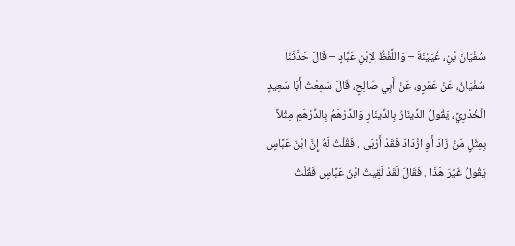سُفْيَانَ بْنِ، عُيَيْنَةَ – وَاللَّفْظُ لاِبْنِ عَبَّادٍ – قَالَ حَدَّثَنَا سُفْيَانُ، عَنْ عَمْرٍو، عَنْ أَبِي صَالِحٍ، قَالَ سَمِعْتُ أَبَا سَعِيدٍ الْخُدْرِيَّ، يَقُولُ الدِّينَارُ بِالدِّينَارِ وَالدِّرْهَمُ بِالدِّرْهَمِ مِثْلاً بِمِثْلٍ مَنْ زَادَ أَوِ ازْدَادَ فَقَدْ أَرْبَى . فَقُلْتُ لَهُ إِنَّ ابْنَ عَبَّاسٍ يَقُولُ غَيْرَ هَذَا . فَقَالَ لَقَدْ لَقِيتُ ابْنَ عَبَّاسٍ فَقُلْتُ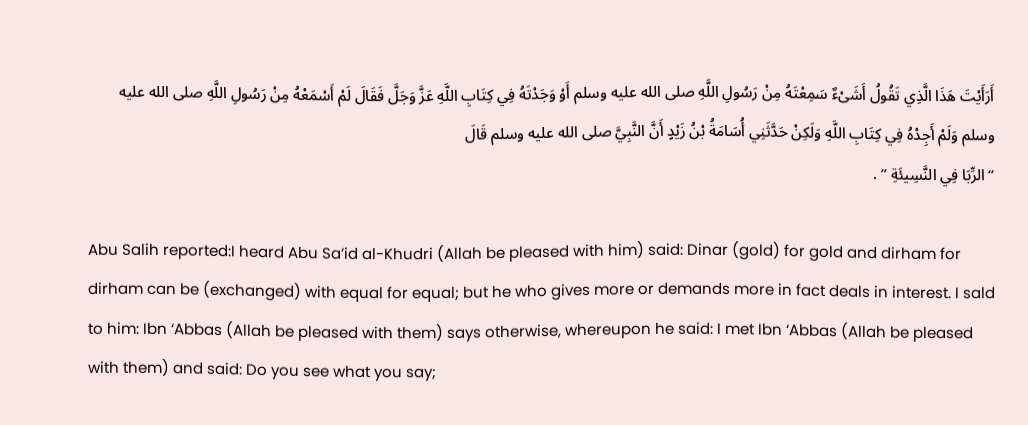أَرَأَيْتَ هَذَا الَّذِي تَقُولُ أَشَىْءٌ سَمِعْتَهُ مِنْ رَسُولِ اللَّهِ صلى الله عليه وسلم أَوْ وَجَدْتَهُ فِي كِتَابِ اللَّهِ عَزَّ وَجَلَّ فَقَالَ لَمْ أَسْمَعْهُ مِنْ رَسُولِ اللَّهِ صلى الله عليه وسلم وَلَمْ أَجِدْهُ فِي كِتَابِ اللَّهِ وَلَكِنْ حَدَّثَنِي أُسَامَةُ بْنُ زَيْدٍ أَنَّ النَّبِيَّ صلى الله عليه وسلم قَالَ
“ الرِّبَا فِي النَّسِيئَةِ ” .

Abu Salih reported:I heard Abu Sa’id al-Khudri (Allah be pleased with him) said: Dinar (gold) for gold and dirham for dirham can be (exchanged) with equal for equal; but he who gives more or demands more in fact deals in interest. I sald to him: Ibn ‘Abbas (Allah be pleased with them) says otherwise, whereupon he said: I met Ibn ‘Abbas (Allah be pleased with them) and said: Do you see what you say;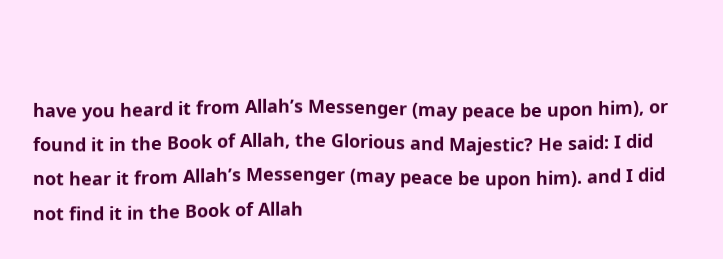have you heard it from Allah’s Messenger (may peace be upon him), or found it in the Book of Allah, the Glorious and Majestic? He said: I did not hear it from Allah’s Messenger (may peace be upon him). and I did not find it in the Book of Allah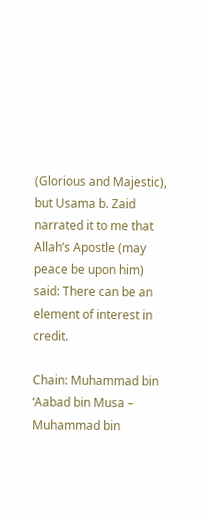(Glorious and Majestic), but Usama b. Zaid narrated it to me that Allah’s Apostle (may peace be upon him) said: There can be an element of interest in credit.

Chain: Muhammad bin ‘Aabad bin Musa – Muhammad bin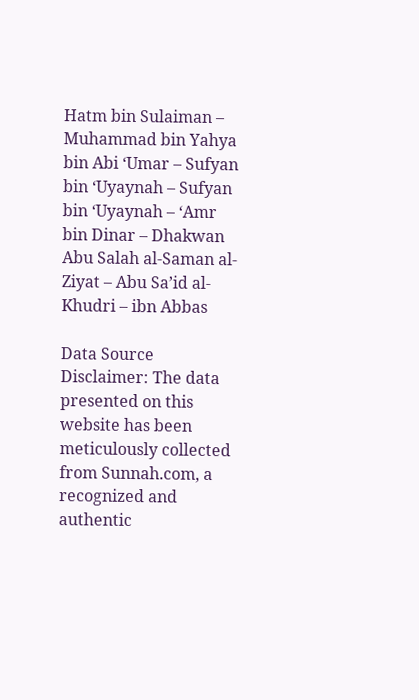Hatm bin Sulaiman – Muhammad bin Yahya bin Abi ‘Umar – Sufyan bin ‘Uyaynah – Sufyan bin ‘Uyaynah – ‘Amr bin Dinar – Dhakwan Abu Salah al-Saman al-Ziyat – Abu Sa’id al-Khudri – ibn Abbas

Data Source Disclaimer: The data presented on this website has been meticulously collected from Sunnah.com, a recognized and authentic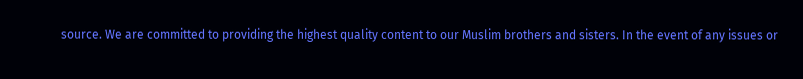source. We are committed to providing the highest quality content to our Muslim brothers and sisters. In the event of any issues or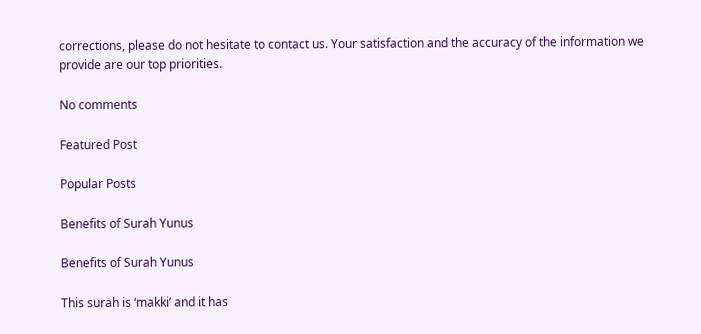corrections, please do not hesitate to contact us. Your satisfaction and the accuracy of the information we provide are our top priorities.

No comments

Featured Post

Popular Posts

Benefits of Surah Yunus

Benefits of Surah Yunus

This surah is ‘makki’ and it has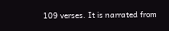109 verses. It is narrated from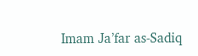Imam Ja’far as-Sadiq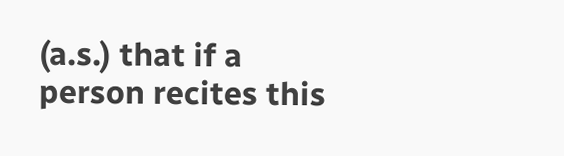(a.s.) that if a person recites this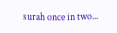surah once in two...